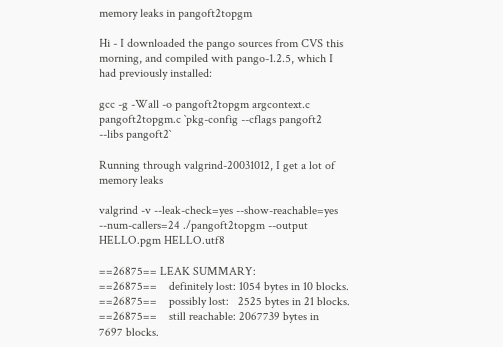memory leaks in pangoft2topgm

Hi - I downloaded the pango sources from CVS this
morning, and compiled with pango-1.2.5, which I
had previously installed:

gcc -g -Wall -o pangoft2topgm argcontext.c
pangoft2topgm.c `pkg-config --cflags pangoft2
--libs pangoft2`

Running through valgrind-20031012, I get a lot of
memory leaks

valgrind -v --leak-check=yes --show-reachable=yes
--num-callers=24 ./pangoft2topgm --output
HELLO.pgm HELLO.utf8

==26875== LEAK SUMMARY:
==26875==    definitely lost: 1054 bytes in 10 blocks.
==26875==    possibly lost:   2525 bytes in 21 blocks.
==26875==    still reachable: 2067739 bytes in
7697 blocks.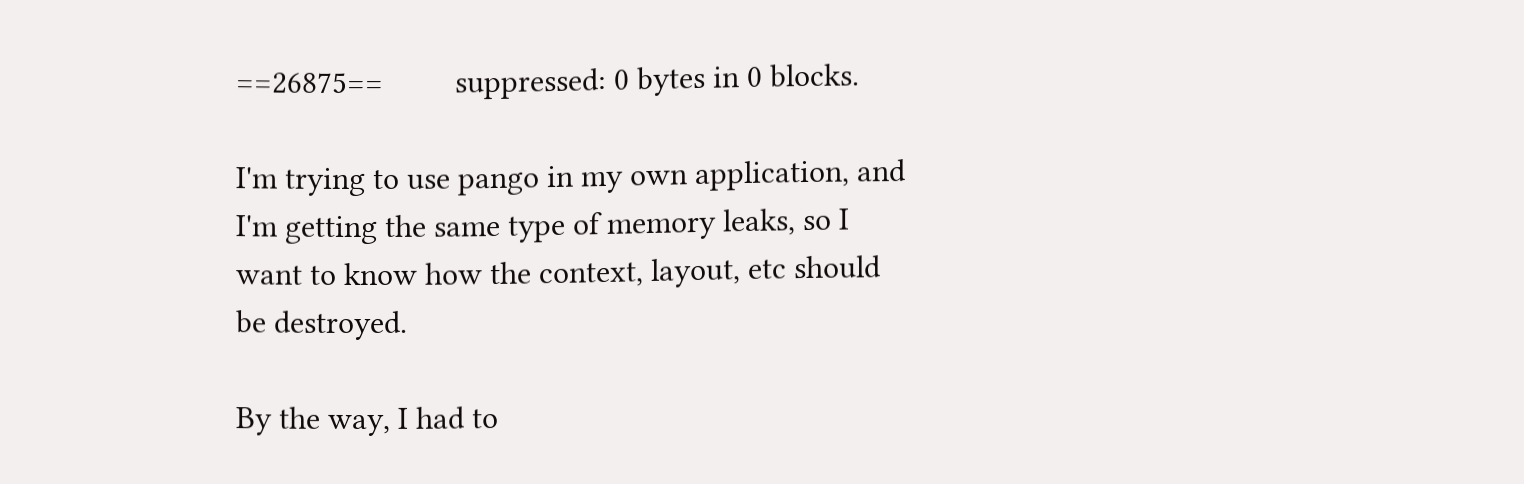==26875==         suppressed: 0 bytes in 0 blocks.

I'm trying to use pango in my own application, and
I'm getting the same type of memory leaks, so I
want to know how the context, layout, etc should
be destroyed.

By the way, I had to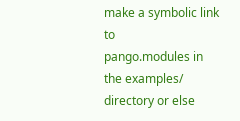make a symbolic link to
pango.modules in the examples/ directory or else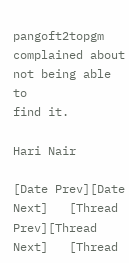pangoft2topgm complained about not being able to
find it.

Hari Nair

[Date Prev][Date Next]   [Thread Prev][Thread Next]   [Thread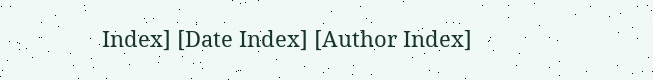Index] [Date Index] [Author Index]